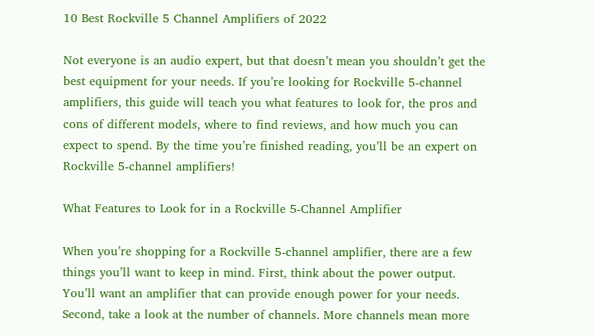10 Best Rockville 5 Channel Amplifiers of 2022

Not everyone is an audio expert, but that doesn’t mean you shouldn’t get the best equipment for your needs. If you’re looking for Rockville 5-channel amplifiers, this guide will teach you what features to look for, the pros and cons of different models, where to find reviews, and how much you can expect to spend. By the time you’re finished reading, you’ll be an expert on Rockville 5-channel amplifiers!

What Features to Look for in a Rockville 5-Channel Amplifier

When you’re shopping for a Rockville 5-channel amplifier, there are a few things you’ll want to keep in mind. First, think about the power output. You’ll want an amplifier that can provide enough power for your needs. Second, take a look at the number of channels. More channels mean more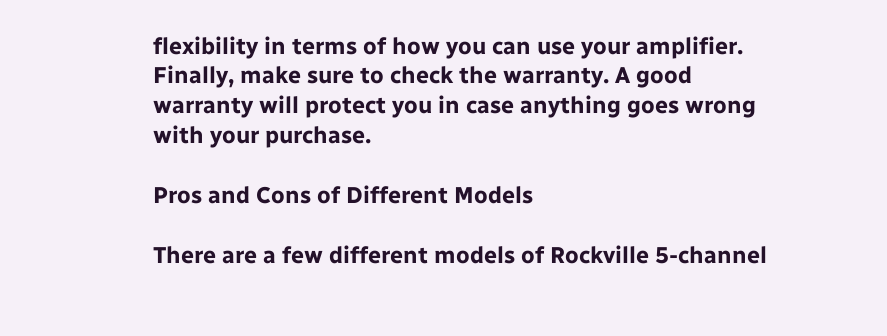flexibility in terms of how you can use your amplifier. Finally, make sure to check the warranty. A good warranty will protect you in case anything goes wrong with your purchase.

Pros and Cons of Different Models

There are a few different models of Rockville 5-channel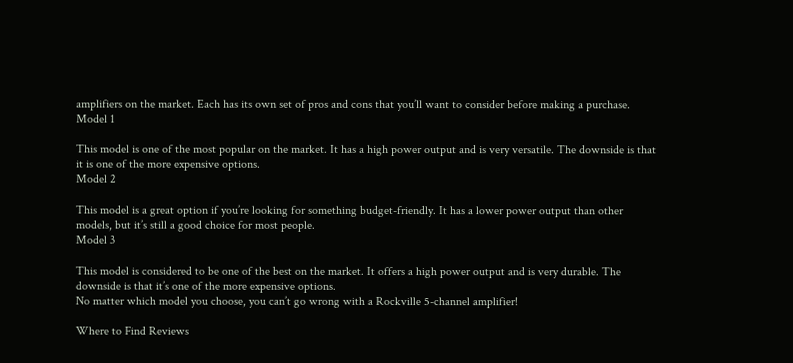amplifiers on the market. Each has its own set of pros and cons that you’ll want to consider before making a purchase.
Model 1

This model is one of the most popular on the market. It has a high power output and is very versatile. The downside is that it is one of the more expensive options.
Model 2

This model is a great option if you’re looking for something budget-friendly. It has a lower power output than other models, but it’s still a good choice for most people.
Model 3

This model is considered to be one of the best on the market. It offers a high power output and is very durable. The downside is that it’s one of the more expensive options.
No matter which model you choose, you can’t go wrong with a Rockville 5-channel amplifier!

Where to Find Reviews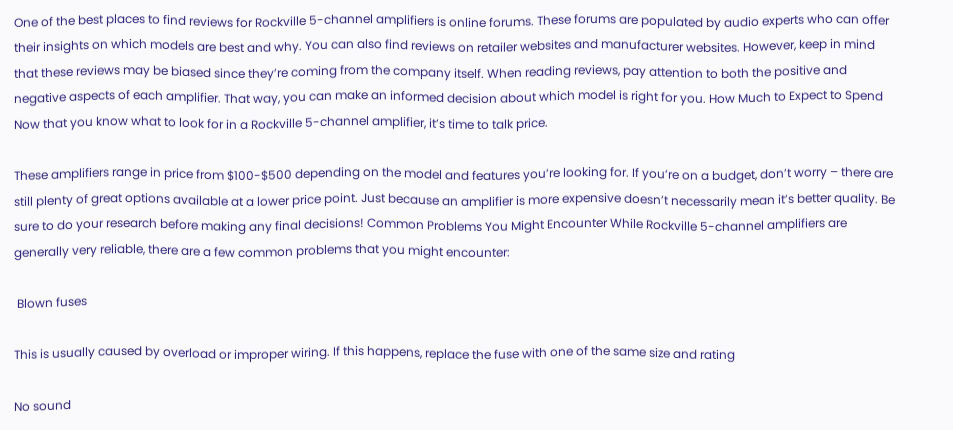One of the best places to find reviews for Rockville 5-channel amplifiers is online forums. These forums are populated by audio experts who can offer their insights on which models are best and why. You can also find reviews on retailer websites and manufacturer websites. However, keep in mind that these reviews may be biased since they’re coming from the company itself. When reading reviews, pay attention to both the positive and negative aspects of each amplifier. That way, you can make an informed decision about which model is right for you. How Much to Expect to Spend Now that you know what to look for in a Rockville 5-channel amplifier, it’s time to talk price.

These amplifiers range in price from $100-$500 depending on the model and features you’re looking for. If you’re on a budget, don’t worry – there are still plenty of great options available at a lower price point. Just because an amplifier is more expensive doesn’t necessarily mean it’s better quality. Be sure to do your research before making any final decisions! Common Problems You Might Encounter While Rockville 5-channel amplifiers are generally very reliable, there are a few common problems that you might encounter:

 Blown fuses

This is usually caused by overload or improper wiring. If this happens, replace the fuse with one of the same size and rating

No sound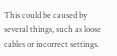This could be caused by several things, such as loose cables or incorrect settings.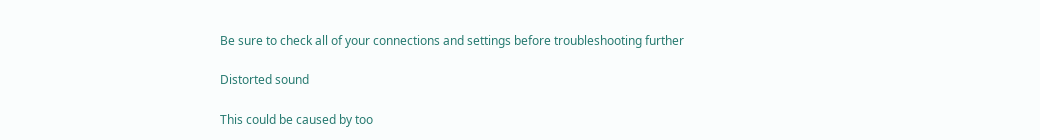Be sure to check all of your connections and settings before troubleshooting further

Distorted sound

This could be caused by too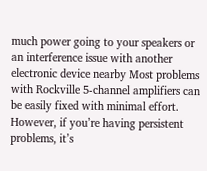much power going to your speakers or an interference issue with another electronic device nearby Most problems with Rockville 5-channel amplifiers can be easily fixed with minimal effort. However, if you’re having persistent problems, it’s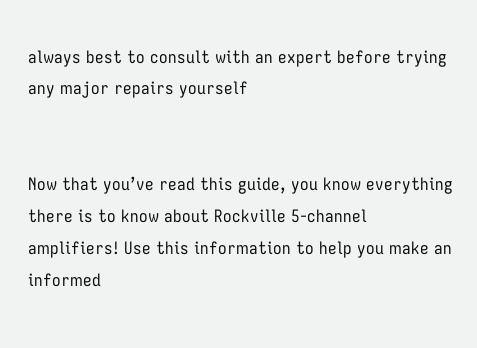always best to consult with an expert before trying any major repairs yourself


Now that you’ve read this guide, you know everything there is to know about Rockville 5-channel amplifiers! Use this information to help you make an informed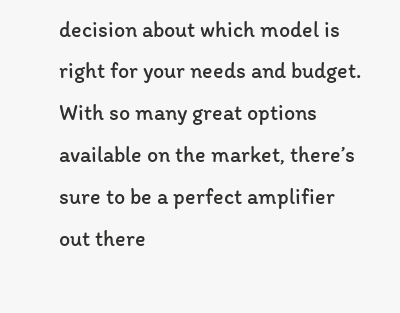decision about which model is right for your needs and budget. With so many great options available on the market, there’s sure to be a perfect amplifier out there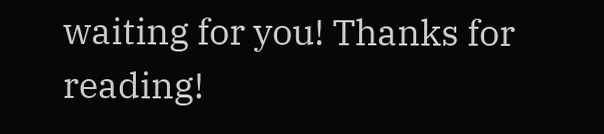waiting for you! Thanks for reading!